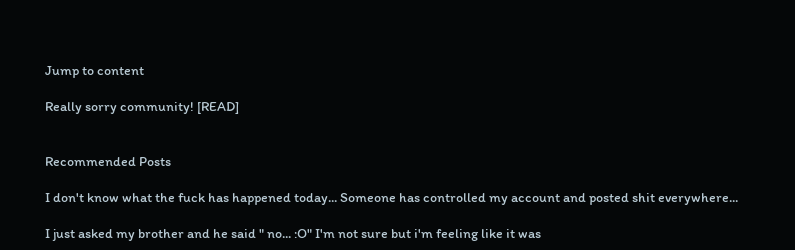Jump to content

Really sorry community! [READ]


Recommended Posts

I don't know what the fuck has happened today... Someone has controlled my account and posted shit everywhere...

I just asked my brother and he said " no... :O" I'm not sure but i'm feeling like it was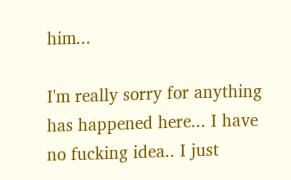him...

I'm really sorry for anything has happened here... I have no fucking idea.. I just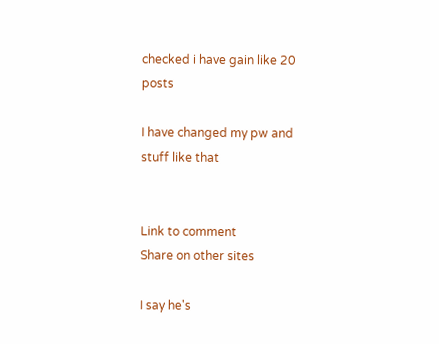checked i have gain like 20 posts

I have changed my pw and stuff like that


Link to comment
Share on other sites

I say he's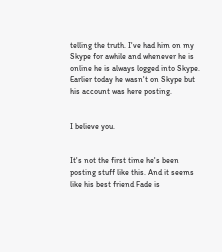telling the truth. I've had him on my Skype for awhile and whenever he is online he is always logged into Skype. Earlier today he wasn't on Skype but his account was here posting.


I believe you.


It's not the first time he's been posting stuff like this. And it seems like his best friend Fade is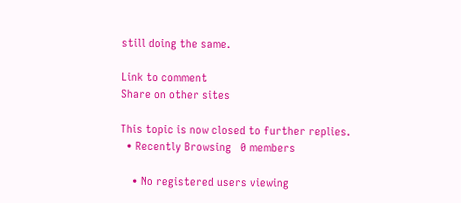still doing the same.

Link to comment
Share on other sites

This topic is now closed to further replies.
  • Recently Browsing   0 members

    • No registered users viewing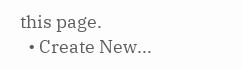this page.
  • Create New...